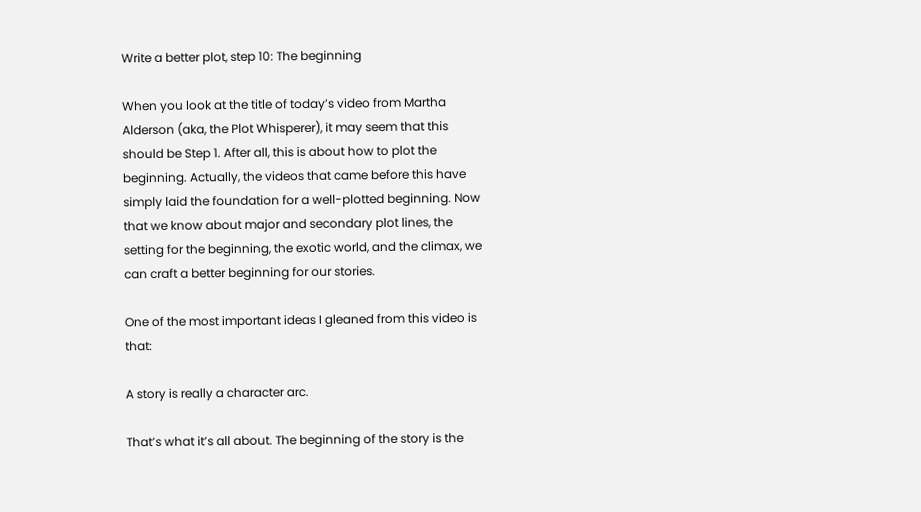Write a better plot, step 10: The beginning

When you look at the title of today’s video from Martha Alderson (aka, the Plot Whisperer), it may seem that this should be Step 1. After all, this is about how to plot the beginning. Actually, the videos that came before this have simply laid the foundation for a well-plotted beginning. Now that we know about major and secondary plot lines, the setting for the beginning, the exotic world, and the climax, we can craft a better beginning for our stories.

One of the most important ideas I gleaned from this video is that:

A story is really a character arc.

That’s what it’s all about. The beginning of the story is the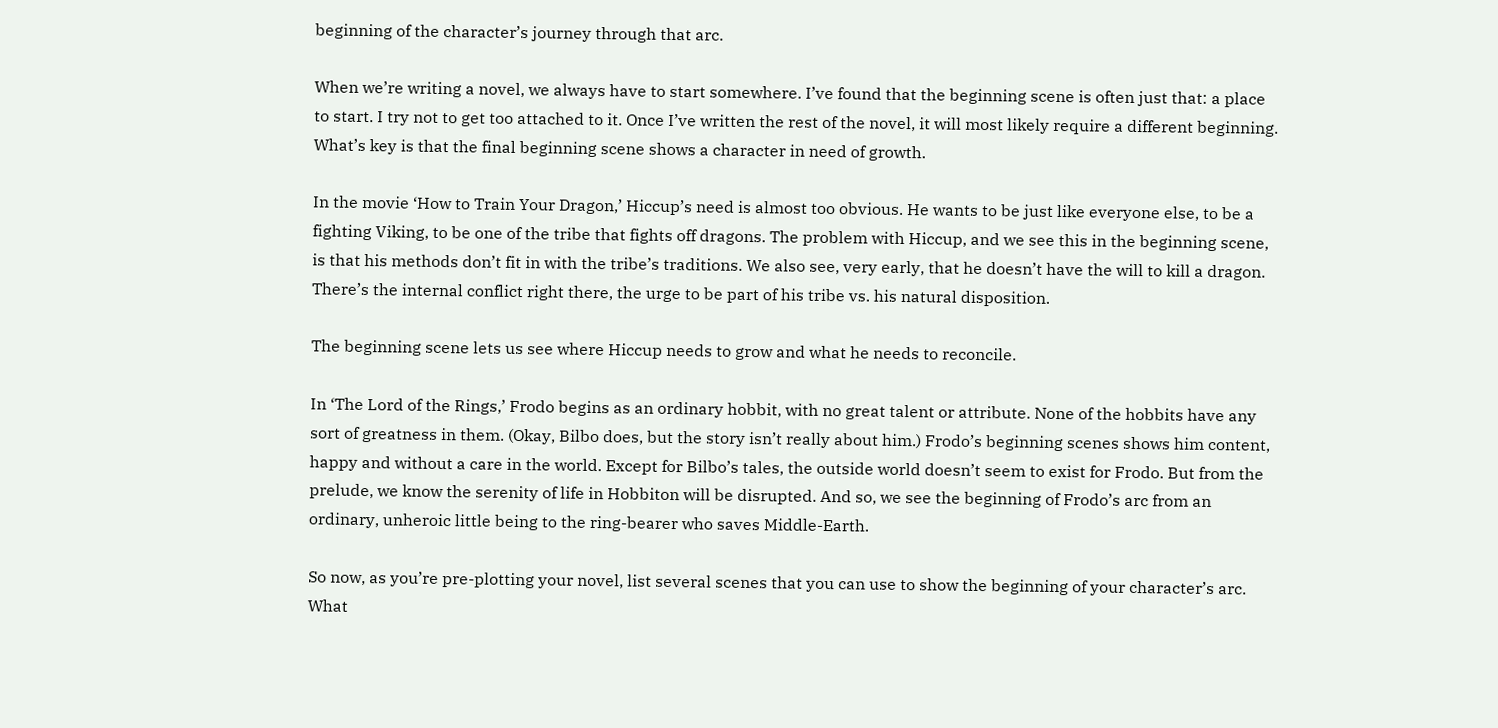beginning of the character’s journey through that arc.

When we’re writing a novel, we always have to start somewhere. I’ve found that the beginning scene is often just that: a place to start. I try not to get too attached to it. Once I’ve written the rest of the novel, it will most likely require a different beginning. What’s key is that the final beginning scene shows a character in need of growth.

In the movie ‘How to Train Your Dragon,’ Hiccup’s need is almost too obvious. He wants to be just like everyone else, to be a fighting Viking, to be one of the tribe that fights off dragons. The problem with Hiccup, and we see this in the beginning scene, is that his methods don’t fit in with the tribe’s traditions. We also see, very early, that he doesn’t have the will to kill a dragon. There’s the internal conflict right there, the urge to be part of his tribe vs. his natural disposition.

The beginning scene lets us see where Hiccup needs to grow and what he needs to reconcile.

In ‘The Lord of the Rings,’ Frodo begins as an ordinary hobbit, with no great talent or attribute. None of the hobbits have any sort of greatness in them. (Okay, Bilbo does, but the story isn’t really about him.) Frodo’s beginning scenes shows him content, happy and without a care in the world. Except for Bilbo’s tales, the outside world doesn’t seem to exist for Frodo. But from the prelude, we know the serenity of life in Hobbiton will be disrupted. And so, we see the beginning of Frodo’s arc from an ordinary, unheroic little being to the ring-bearer who saves Middle-Earth.

So now, as you’re pre-plotting your novel, list several scenes that you can use to show the beginning of your character’s arc. What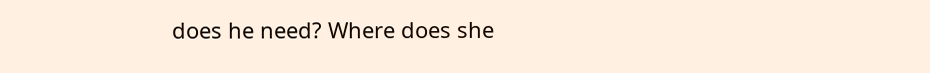does he need? Where does she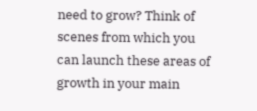need to grow? Think of scenes from which you can launch these areas of growth in your main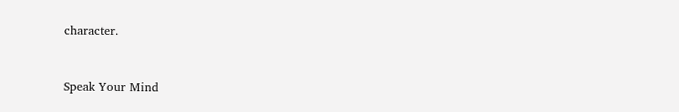character.


Speak Your Mind